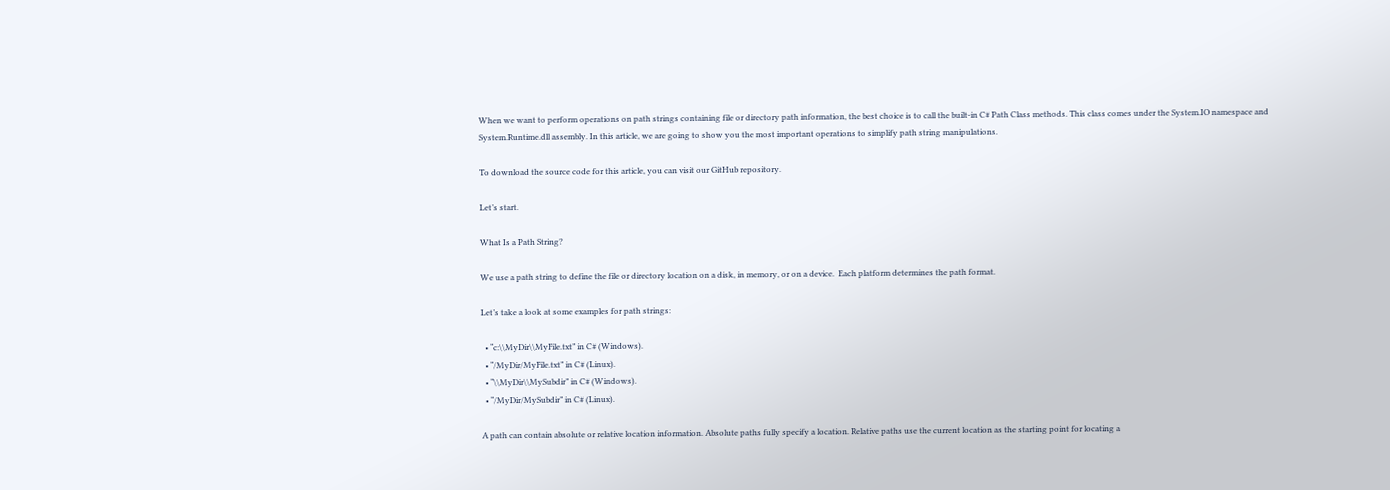When we want to perform operations on path strings containing file or directory path information, the best choice is to call the built-in C# Path Class methods. This class comes under the System.IO namespace and System.Runtime.dll assembly. In this article, we are going to show you the most important operations to simplify path string manipulations.

To download the source code for this article, you can visit our GitHub repository.

Let’s start.

What Is a Path String?

We use a path string to define the file or directory location on a disk, in memory, or on a device.  Each platform determines the path format.

Let’s take a look at some examples for path strings:

  • “c:\\MyDir\\MyFile.txt” in C# (Windows).
  • “/MyDir/MyFile.txt” in C# (Linux).
  • “\\MyDir\\MySubdir” in C# (Windows).
  • “/MyDir/MySubdir” in C# (Linux).

A path can contain absolute or relative location information. Absolute paths fully specify a location. Relative paths use the current location as the starting point for locating a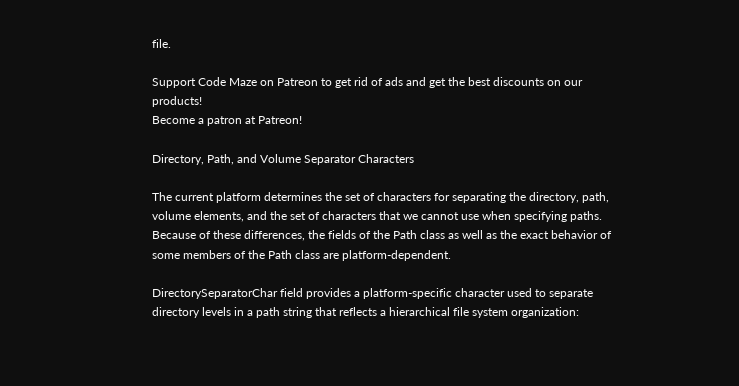file.

Support Code Maze on Patreon to get rid of ads and get the best discounts on our products!
Become a patron at Patreon!

Directory, Path, and Volume Separator Characters

The current platform determines the set of characters for separating the directory, path, volume elements, and the set of characters that we cannot use when specifying paths. Because of these differences, the fields of the Path class as well as the exact behavior of some members of the Path class are platform-dependent.

DirectorySeparatorChar field provides a platform-specific character used to separate directory levels in a path string that reflects a hierarchical file system organization: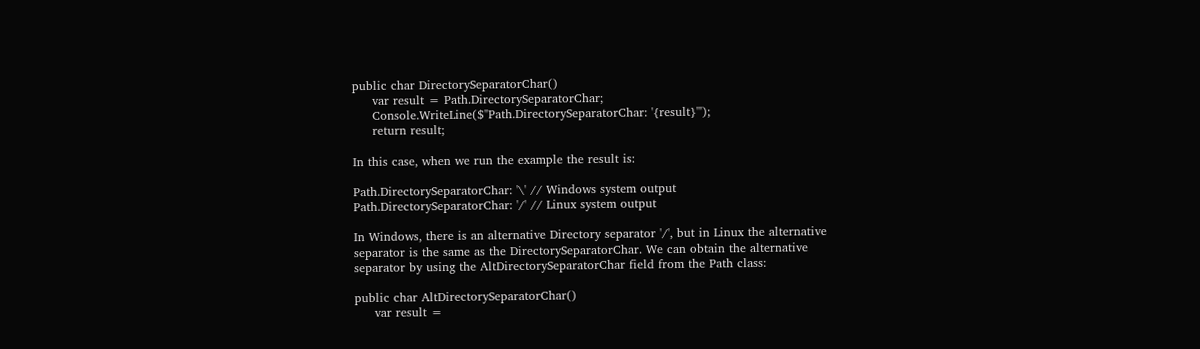public char DirectorySeparatorChar()
     var result = Path.DirectorySeparatorChar;
     Console.WriteLine($"Path.DirectorySeparatorChar: '{result}'");
     return result;

In this case, when we run the example the result is:

Path.DirectorySeparatorChar: '\' // Windows system output
Path.DirectorySeparatorChar: '/' // Linux system output

In Windows, there is an alternative Directory separator '/', but in Linux the alternative separator is the same as the DirectorySeparatorChar. We can obtain the alternative separator by using the AltDirectorySeparatorChar field from the Path class:

public char AltDirectorySeparatorChar()
     var result =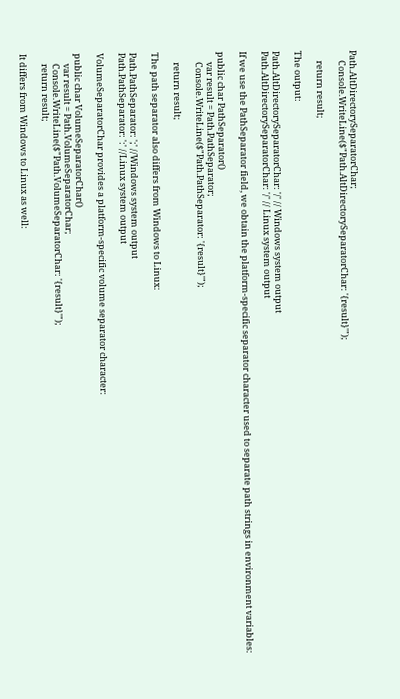Path.AltDirectorySeparatorChar;
     Console.WriteLine($"Path.AltDirectorySeparatorChar: '{result}'");

     return result;

The output:

Path.AltDirectorySeparatorChar: '/' // Windows system output
Path.AltDirectorySeparatorChar: '/' // Linux system output

If we use the PathSeparator field, we obtain the platform-specific separator character used to separate path strings in environment variables:

public char PathSeparator()
     var result = Path.PathSeparator;
     Console.WriteLine($"Path.PathSeparator: '{result}'");

     return result;

The path separator also differs from Windows to Linux:

Path.PathSeparator: ';' //Windows system output
Path.PathSeparator: ':' //Linux system output

VolumeSeparatorChar provides a platform-specific volume separator character:

public char VolumeSeparatorChar()
     var result = Path.VolumeSeparatorChar;
     Console.WriteLine($"Path.VolumeSeparatorChar: '{result}'");
     return result;

It differs from Windows to Linux as well: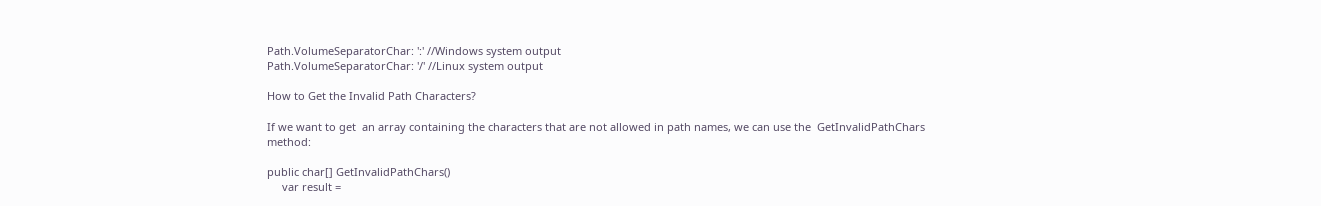Path.VolumeSeparatorChar: ':' //Windows system output
Path.VolumeSeparatorChar: '/' //Linux system output

How to Get the Invalid Path Characters?

If we want to get  an array containing the characters that are not allowed in path names, we can use the  GetInvalidPathChars method:

public char[] GetInvalidPathChars()
     var result =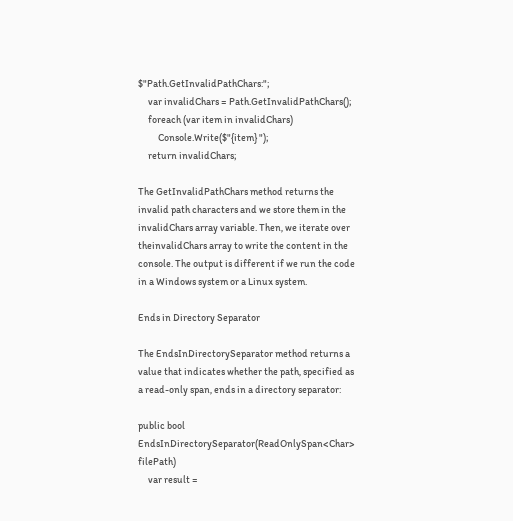$"Path.GetInvalidPathChars:";
     var invalidChars = Path.GetInvalidPathChars();
     foreach (var item in invalidChars)
          Console.Write($"{item} ");
     return invalidChars;

The GetInvalidPathChars method returns the invalid path characters and we store them in the invalidChars array variable. Then, we iterate over theinvalidChars array to write the content in the console. The output is different if we run the code in a Windows system or a Linux system.

Ends in Directory Separator

The EndsInDirectorySeparator method returns a value that indicates whether the path, specified as a read-only span, ends in a directory separator:

public bool EndsInDirectorySeparator(ReadOnlySpan<Char> filePath)
     var result =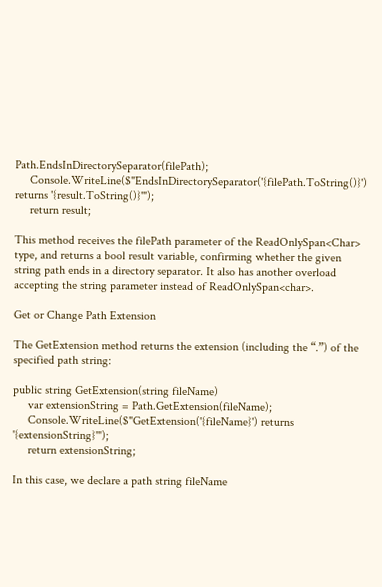Path.EndsInDirectorySeparator(filePath);
     Console.WriteLine($"EndsInDirectorySeparator('{filePath.ToString()}') returns '{result.ToString()}'");
     return result;

This method receives the filePath parameter of the ReadOnlySpan<Char> type, and returns a bool result variable, confirming whether the given string path ends in a directory separator. It also has another overload accepting the string parameter instead of ReadOnlySpan<char>.

Get or Change Path Extension

The GetExtension method returns the extension (including the “.”) of the specified path string:

public string GetExtension(string fileName)
     var extensionString = Path.GetExtension(fileName);
     Console.WriteLine($"GetExtension('{fileName}') returns '{extensionString}'");
     return extensionString;

In this case, we declare a path string fileName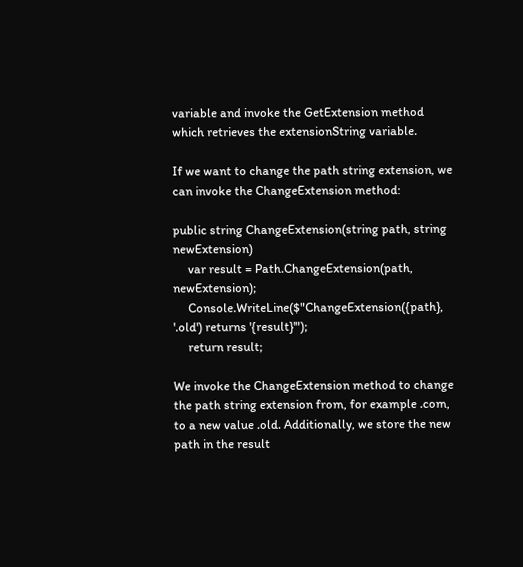variable and invoke the GetExtension method which retrieves the extensionString variable.

If we want to change the path string extension, we can invoke the ChangeExtension method:

public string ChangeExtension(string path, string newExtension)
     var result = Path.ChangeExtension(path, newExtension);
     Console.WriteLine($"ChangeExtension({path}, '.old') returns '{result}'");
     return result;

We invoke the ChangeExtension method to change the path string extension from, for example .com, to a new value .old. Additionally, we store the new path in the result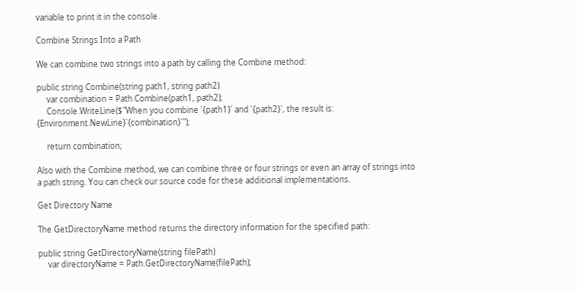variable to print it in the console.

Combine Strings Into a Path

We can combine two strings into a path by calling the Combine method:

public string Combine(string path1, string path2)
     var combination = Path.Combine(path1, path2);
     Console.WriteLine($"When you combine '{path1}' and '{path2}', the result is: {Environment.NewLine}'{combination}'");

     return combination;

Also with the Combine method, we can combine three or four strings or even an array of strings into a path string. You can check our source code for these additional implementations.

Get Directory Name

The GetDirectoryName method returns the directory information for the specified path:

public string GetDirectoryName(string filePath)
     var directoryName = Path.GetDirectoryName(filePath);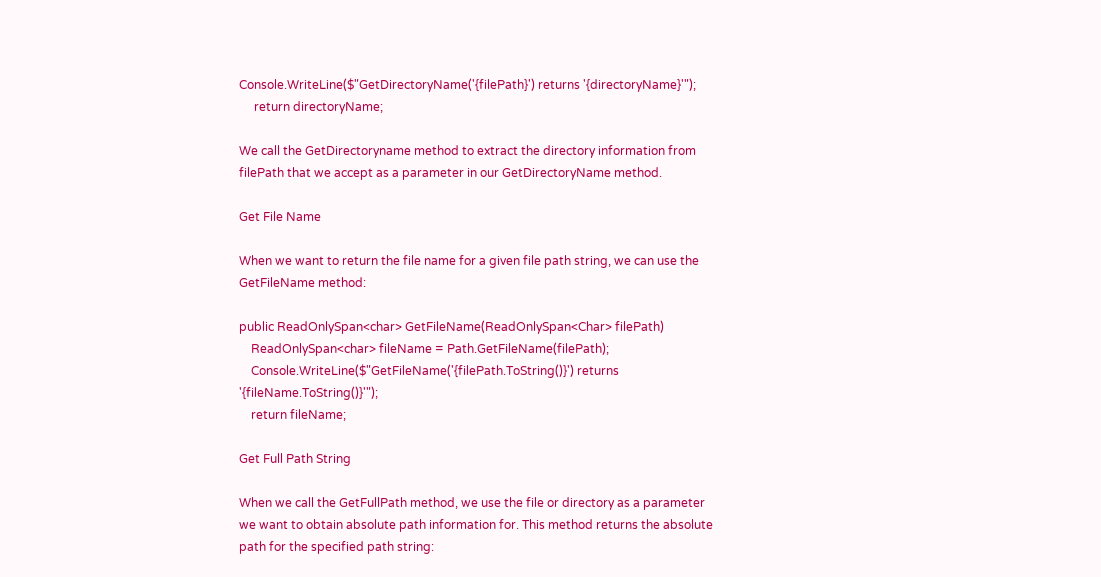Console.WriteLine($"GetDirectoryName('{filePath}') returns '{directoryName}'");
     return directoryName;

We call the GetDirectoryname method to extract the directory information from filePath that we accept as a parameter in our GetDirectoryName method.

Get File Name

When we want to return the file name for a given file path string, we can use the GetFileName method:

public ReadOnlySpan<char> GetFileName(ReadOnlySpan<Char> filePath)
    ReadOnlySpan<char> fileName = Path.GetFileName(filePath);
    Console.WriteLine($"GetFileName('{filePath.ToString()}') returns '{fileName.ToString()}'");
    return fileName;

Get Full Path String

When we call the GetFullPath method, we use the file or directory as a parameter we want to obtain absolute path information for. This method returns the absolute path for the specified path string: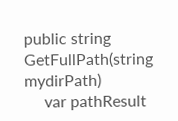public string GetFullPath(string mydirPath)
     var pathResult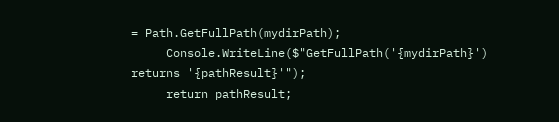= Path.GetFullPath(mydirPath);
     Console.WriteLine($"GetFullPath('{mydirPath}') returns '{pathResult}'");
     return pathResult;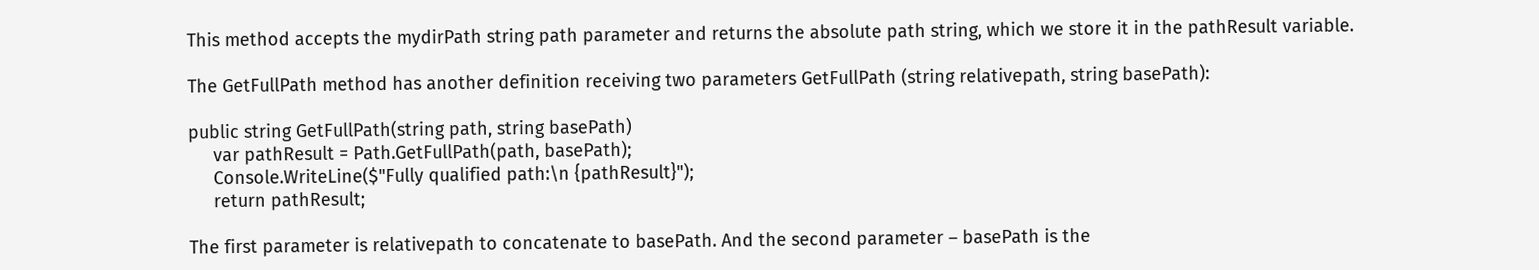This method accepts the mydirPath string path parameter and returns the absolute path string, which we store it in the pathResult variable.

The GetFullPath method has another definition receiving two parameters GetFullPath (string relativepath, string basePath):

public string GetFullPath(string path, string basePath)
     var pathResult = Path.GetFullPath(path, basePath);
     Console.WriteLine($"Fully qualified path:\n {pathResult}");
     return pathResult;

The first parameter is relativepath to concatenate to basePath. And the second parameter – basePath is the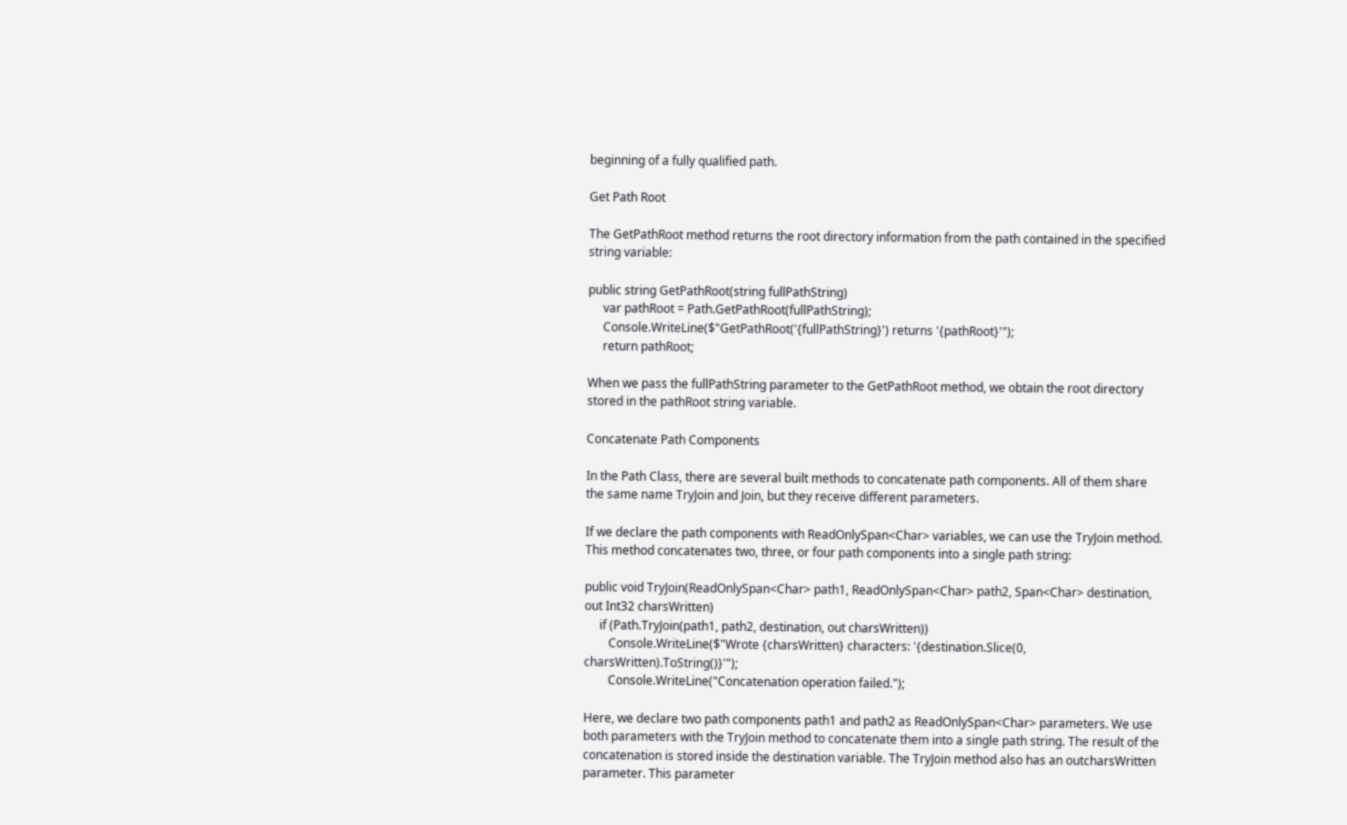beginning of a fully qualified path.

Get Path Root

The GetPathRoot method returns the root directory information from the path contained in the specified string variable:

public string GetPathRoot(string fullPathString)
     var pathRoot = Path.GetPathRoot(fullPathString);
     Console.WriteLine($"GetPathRoot('{fullPathString}') returns '{pathRoot}'");
     return pathRoot;

When we pass the fullPathString parameter to the GetPathRoot method, we obtain the root directory stored in the pathRoot string variable.

Concatenate Path Components

In the Path Class, there are several built methods to concatenate path components. All of them share the same name TryJoin and Join, but they receive different parameters.

If we declare the path components with ReadOnlySpan<Char> variables, we can use the TryJoin method. This method concatenates two, three, or four path components into a single path string:

public void TryJoin(ReadOnlySpan<Char> path1, ReadOnlySpan<Char> path2, Span<Char> destination, out Int32 charsWritten)
     if (Path.TryJoin(path1, path2, destination, out charsWritten))
        Console.WriteLine($"Wrote {charsWritten} characters: '{destination.Slice(0, charsWritten).ToString()}'");
        Console.WriteLine("Concatenation operation failed.");

Here, we declare two path components path1 and path2 as ReadOnlySpan<Char> parameters. We use both parameters with the TryJoin method to concatenate them into a single path string. The result of the concatenation is stored inside the destination variable. The TryJoin method also has an outcharsWritten parameter. This parameter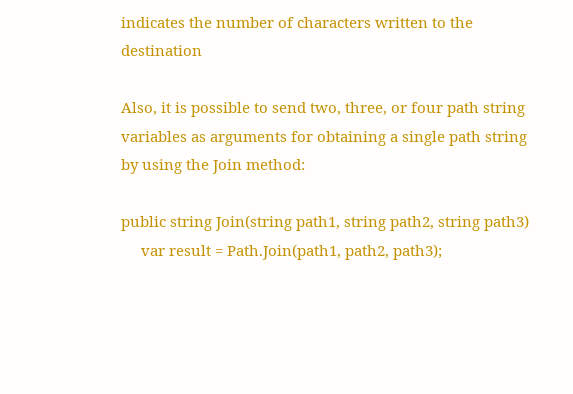indicates the number of characters written to the destination

Also, it is possible to send two, three, or four path string variables as arguments for obtaining a single path string by using the Join method:

public string Join(string path1, string path2, string path3)
     var result = Path.Join(path1, path2, path3);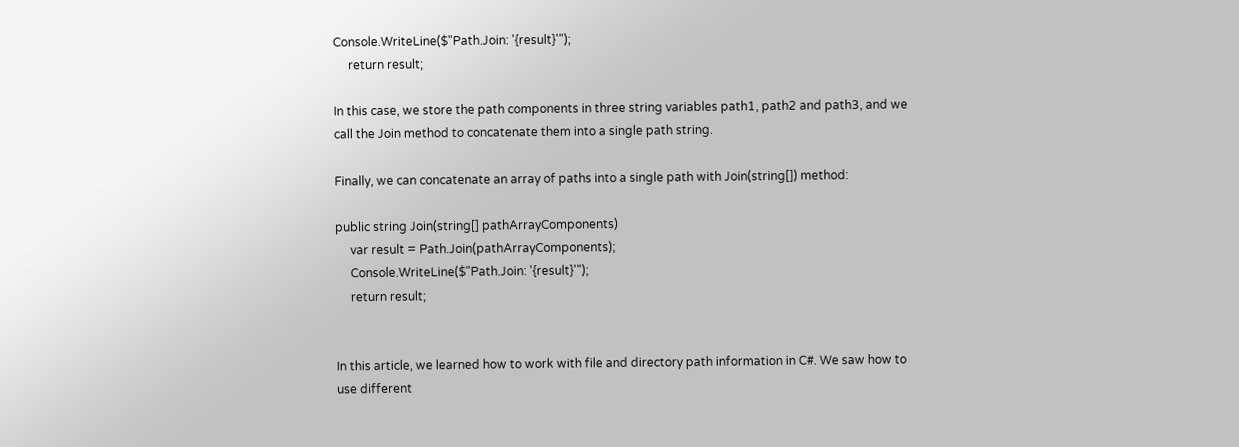Console.WriteLine($"Path.Join: '{result}'");
     return result;

In this case, we store the path components in three string variables path1, path2 and path3, and we call the Join method to concatenate them into a single path string.

Finally, we can concatenate an array of paths into a single path with Join(string[]) method:

public string Join(string[] pathArrayComponents)
     var result = Path.Join(pathArrayComponents);
     Console.WriteLine($"Path.Join: '{result}'");
     return result;


In this article, we learned how to work with file and directory path information in C#. We saw how to use different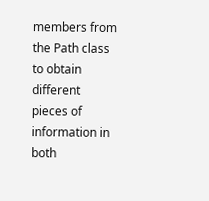members from the Path class to obtain different pieces of information in both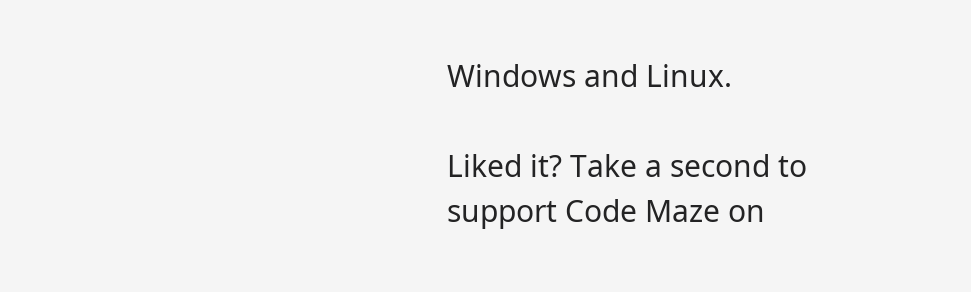Windows and Linux.

Liked it? Take a second to support Code Maze on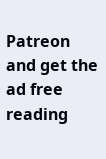Patreon and get the ad free reading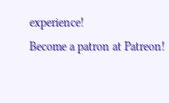experience!
Become a patron at Patreon!